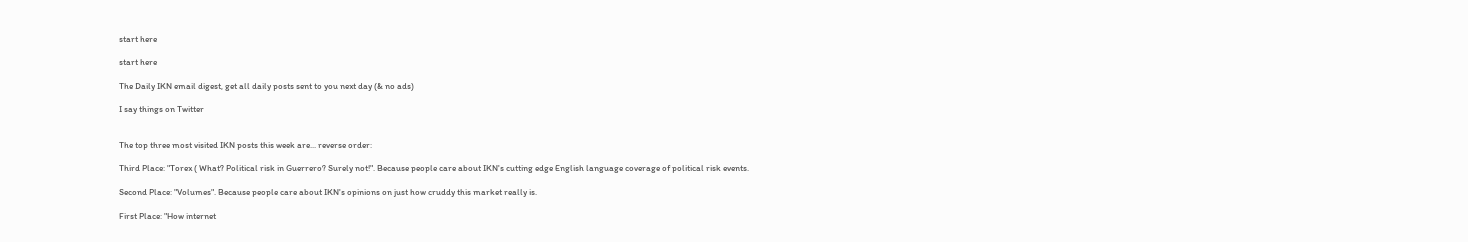start here

start here

The Daily IKN email digest, get all daily posts sent to you next day (& no ads)

I say things on Twitter


The top three most visited IKN posts this week are... reverse order:

Third Place: "Torex ( What? Political risk in Guerrero? Surely not!". Because people care about IKN's cutting edge English language coverage of political risk events.

Second Place: "Volumes". Because people care about IKN's opinions on just how cruddy this market really is.

First Place: "How internet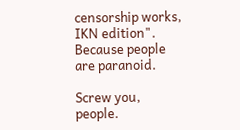censorship works, IKN edition".  Because people are paranoid.

Screw you, people.